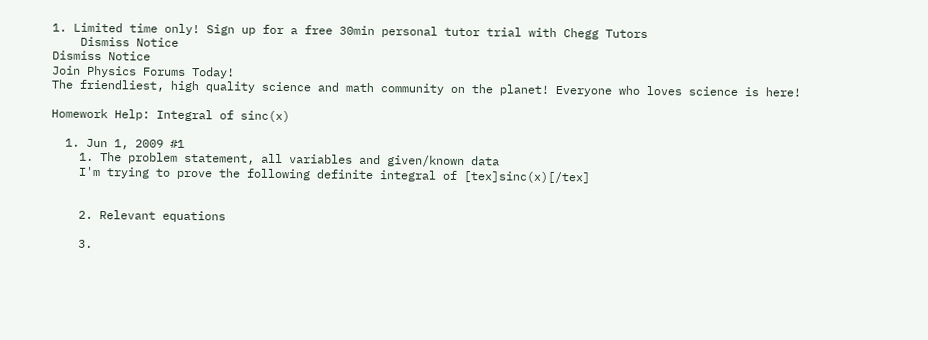1. Limited time only! Sign up for a free 30min personal tutor trial with Chegg Tutors
    Dismiss Notice
Dismiss Notice
Join Physics Forums Today!
The friendliest, high quality science and math community on the planet! Everyone who loves science is here!

Homework Help: Integral of sinc(x)

  1. Jun 1, 2009 #1
    1. The problem statement, all variables and given/known data
    I'm trying to prove the following definite integral of [tex]sinc(x)[/tex]


    2. Relevant equations

    3.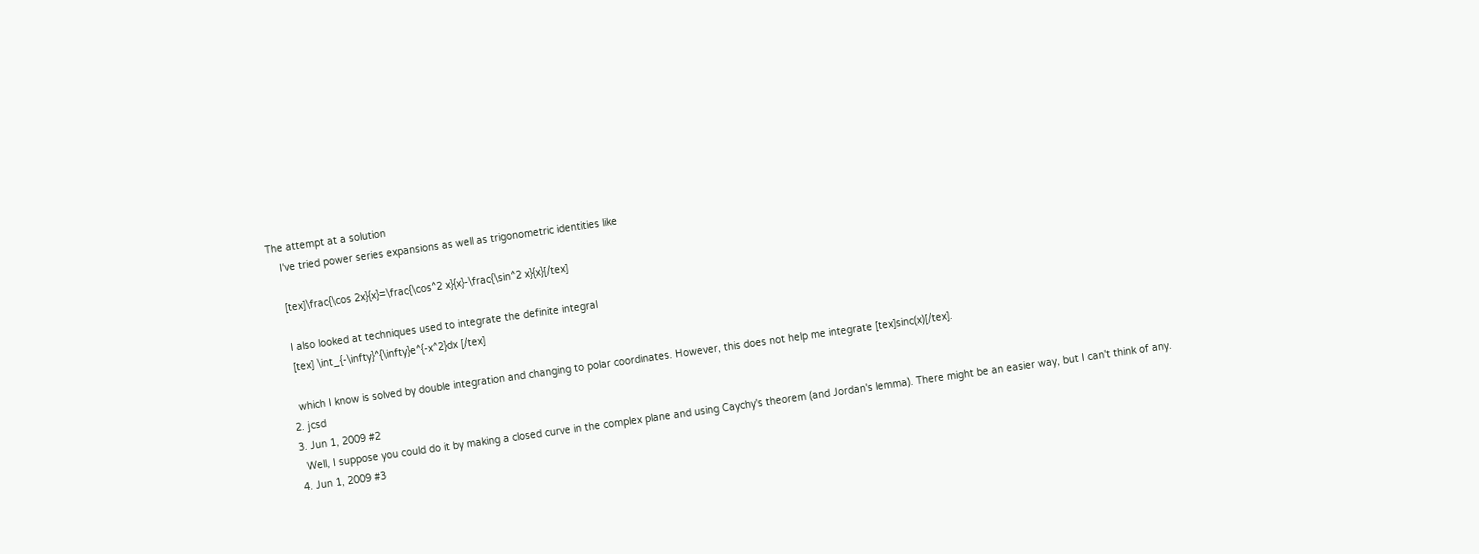The attempt at a solution
    I've tried power series expansions as well as trigonometric identities like

    [tex]\frac{\cos 2x}{x}=\frac{\cos^2 x}{x}-\frac{\sin^2 x}{x}[/tex]

    I also looked at techniques used to integrate the definite integral
    [tex] \int_{-\infty}^{\infty}e^{-x^2}dx [/tex]

    which I know is solved by double integration and changing to polar coordinates. However, this does not help me integrate [tex]sinc(x)[/tex].
  2. jcsd
  3. Jun 1, 2009 #2
    Well, I suppose you could do it by making a closed curve in the complex plane and using Caychy's theorem (and Jordan's lemma). There might be an easier way, but I can't think of any.
  4. Jun 1, 2009 #3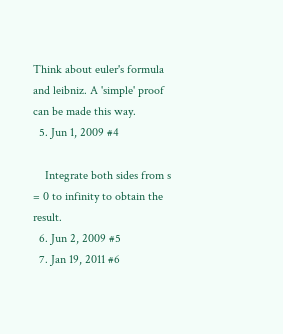Think about euler's formula and leibniz. A 'simple' proof can be made this way.
  5. Jun 1, 2009 #4

    Integrate both sides from s = 0 to infinity to obtain the result.
  6. Jun 2, 2009 #5
  7. Jan 19, 2011 #6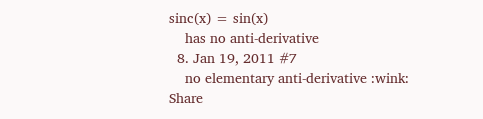sinc(x) = sin(x)
    has no anti-derivative
  8. Jan 19, 2011 #7
    no elementary anti-derivative :wink:
Share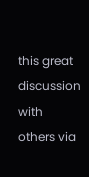this great discussion with others via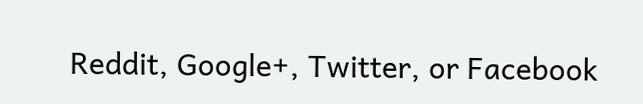Reddit, Google+, Twitter, or Facebook